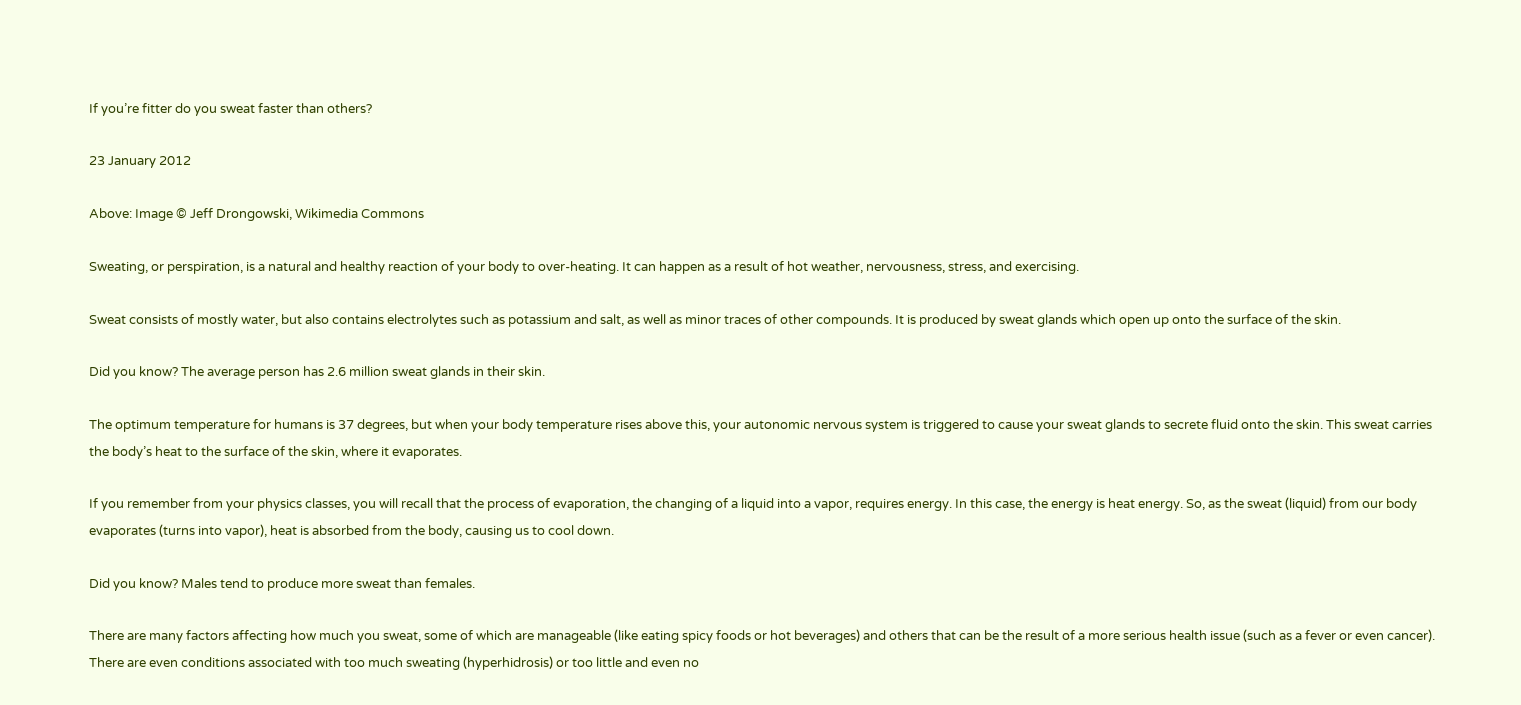If you’re fitter do you sweat faster than others?

23 January 2012

Above: Image © Jeff Drongowski, Wikimedia Commons

Sweating, or perspiration, is a natural and healthy reaction of your body to over-heating. It can happen as a result of hot weather, nervousness, stress, and exercising.

Sweat consists of mostly water, but also contains electrolytes such as potassium and salt, as well as minor traces of other compounds. It is produced by sweat glands which open up onto the surface of the skin.

Did you know? The average person has 2.6 million sweat glands in their skin.

The optimum temperature for humans is 37 degrees, but when your body temperature rises above this, your autonomic nervous system is triggered to cause your sweat glands to secrete fluid onto the skin. This sweat carries the body’s heat to the surface of the skin, where it evaporates.

If you remember from your physics classes, you will recall that the process of evaporation, the changing of a liquid into a vapor, requires energy. In this case, the energy is heat energy. So, as the sweat (liquid) from our body evaporates (turns into vapor), heat is absorbed from the body, causing us to cool down.

Did you know? Males tend to produce more sweat than females.

There are many factors affecting how much you sweat, some of which are manageable (like eating spicy foods or hot beverages) and others that can be the result of a more serious health issue (such as a fever or even cancer). There are even conditions associated with too much sweating (hyperhidrosis) or too little and even no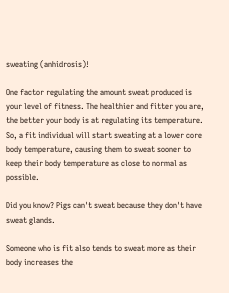sweating (anhidrosis)!

One factor regulating the amount sweat produced is your level of fitness. The healthier and fitter you are, the better your body is at regulating its temperature. So, a fit individual will start sweating at a lower core body temperature, causing them to sweat sooner to keep their body temperature as close to normal as possible.

Did you know? Pigs can't sweat because they don't have sweat glands.

Someone who is fit also tends to sweat more as their body increases the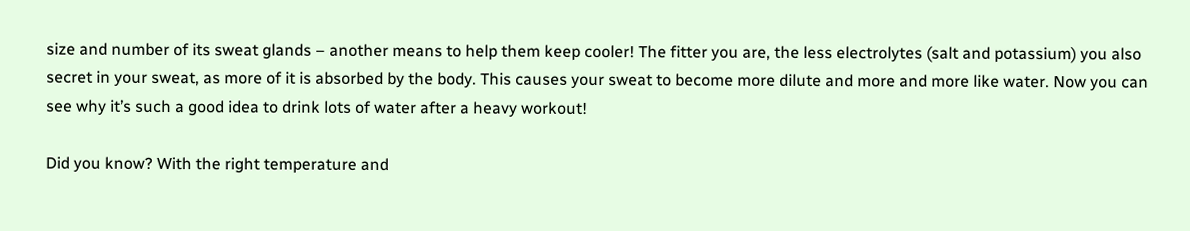size and number of its sweat glands – another means to help them keep cooler! The fitter you are, the less electrolytes (salt and potassium) you also secret in your sweat, as more of it is absorbed by the body. This causes your sweat to become more dilute and more and more like water. Now you can see why it’s such a good idea to drink lots of water after a heavy workout!

Did you know? With the right temperature and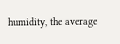humidity, the average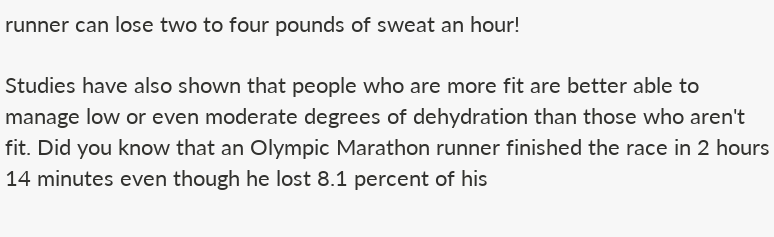runner can lose two to four pounds of sweat an hour!

Studies have also shown that people who are more fit are better able to manage low or even moderate degrees of dehydration than those who aren't fit. Did you know that an Olympic Marathon runner finished the race in 2 hours 14 minutes even though he lost 8.1 percent of his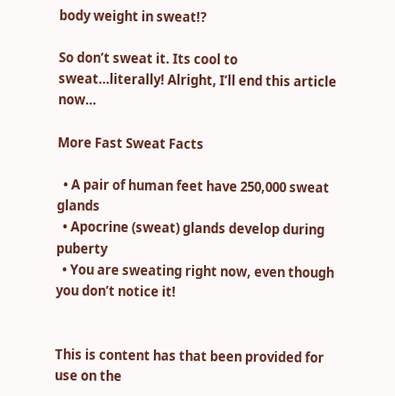body weight in sweat!?

So don’t sweat it. Its cool to sweat…literally! Alright, I’ll end this article now…

More Fast Sweat Facts

  • A pair of human feet have 250,000 sweat glands
  • Apocrine (sweat) glands develop during puberty
  • You are sweating right now, even though you don’t notice it!


This is content has that been provided for use on the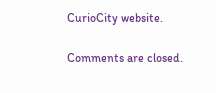CurioCity website.

Comments are closed.